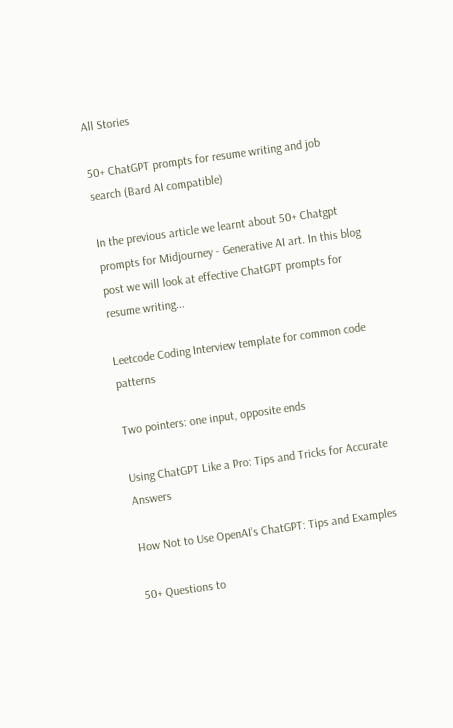All Stories

50+ ChatGPT prompts for resume writing and job search (Bard AI compatible)

In the previous article we learnt about 50+ Chatgpt prompts for Midjourney - Generative AI art. In this blog post we will look at effective ChatGPT prompts for resume writing...

Leetcode Coding Interview template for common code patterns

Two pointers: one input, opposite ends

Using ChatGPT Like a Pro: Tips and Tricks for Accurate Answers

How Not to Use OpenAI’s ChatGPT: Tips and Examples

50+ Questions to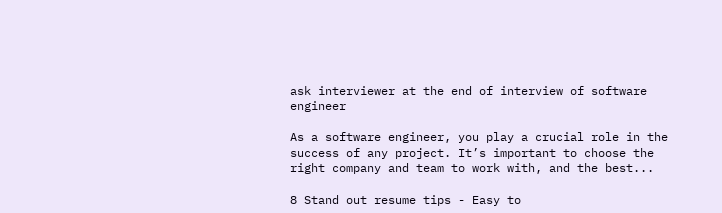ask interviewer at the end of interview of software engineer

As a software engineer, you play a crucial role in the success of any project. It’s important to choose the right company and team to work with, and the best...

8 Stand out resume tips - Easy to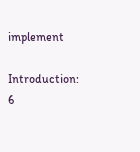implement

Introduction: 6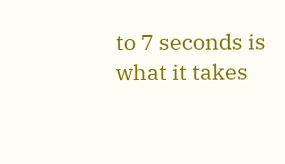to 7 seconds is what it takes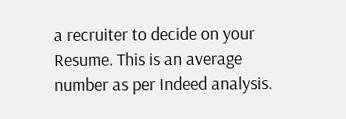a recruiter to decide on your Resume. This is an average number as per Indeed analysis.